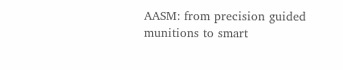AASM: from precision guided munitions to smart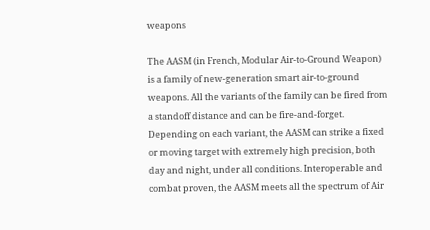weapons

The AASM (in French, Modular Air-to-Ground Weapon) is a family of new-generation smart air-to-ground weapons. All the variants of the family can be fired from a standoff distance and can be fire-and-forget. Depending on each variant, the AASM can strike a fixed or moving target with extremely high precision, both day and night, under all conditions. Interoperable and combat proven, the AASM meets all the spectrum of Air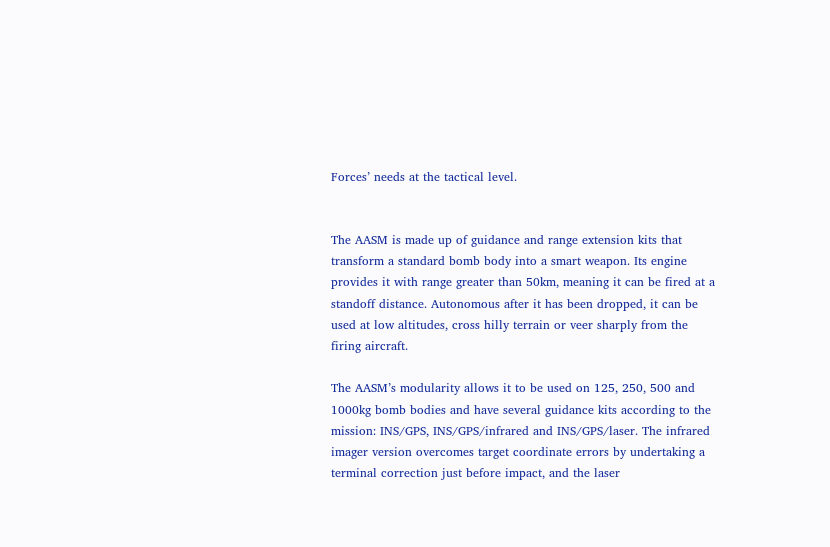Forces’ needs at the tactical level.


The AASM is made up of guidance and range extension kits that transform a standard bomb body into a smart weapon. Its engine provides it with range greater than 50km, meaning it can be fired at a standoff distance. Autonomous after it has been dropped, it can be used at low altitudes, cross hilly terrain or veer sharply from the firing aircraft.

The AASM’s modularity allows it to be used on 125, 250, 500 and 1000kg bomb bodies and have several guidance kits according to the mission: INS/GPS, INS/GPS/infrared and INS/GPS/laser. The infrared imager version overcomes target coordinate errors by undertaking a terminal correction just before impact, and the laser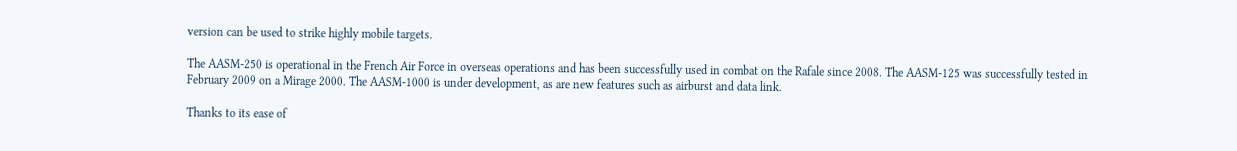version can be used to strike highly mobile targets.

The AASM-250 is operational in the French Air Force in overseas operations and has been successfully used in combat on the Rafale since 2008. The AASM-125 was successfully tested in February 2009 on a Mirage 2000. The AASM-1000 is under development, as are new features such as airburst and data link.

Thanks to its ease of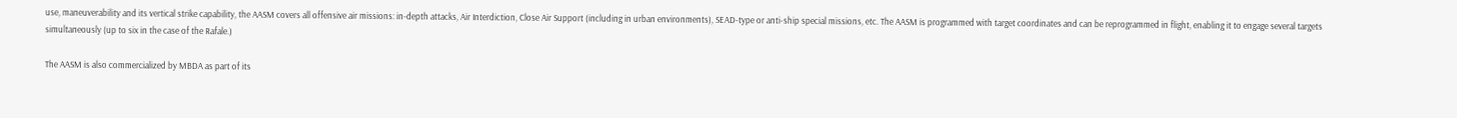use, maneuverability and its vertical strike capability, the AASM covers all offensive air missions: in-depth attacks, Air Interdiction, Close Air Support (including in urban environments), SEAD-type or anti-ship special missions, etc. The AASM is programmed with target coordinates and can be reprogrammed in flight, enabling it to engage several targets simultaneously (up to six in the case of the Rafale.)

The AASM is also commercialized by MBDA as part of its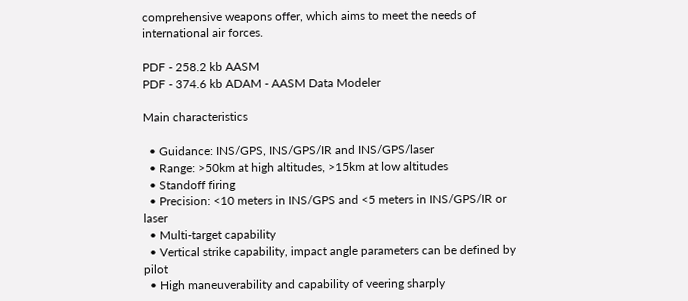comprehensive weapons offer, which aims to meet the needs of international air forces.

PDF - 258.2 kb AASM
PDF - 374.6 kb ADAM - AASM Data Modeler

Main characteristics

  • Guidance: INS/GPS, INS/GPS/IR and INS/GPS/laser
  • Range: >50km at high altitudes, >15km at low altitudes
  • Standoff firing
  • Precision: <10 meters in INS/GPS and <5 meters in INS/GPS/IR or laser
  • Multi-target capability
  • Vertical strike capability, impact angle parameters can be defined by pilot
  • High maneuverability and capability of veering sharply